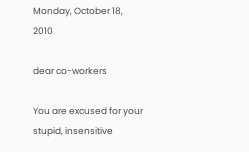Monday, October 18, 2010

dear co-workers

You are excused for your stupid, insensitive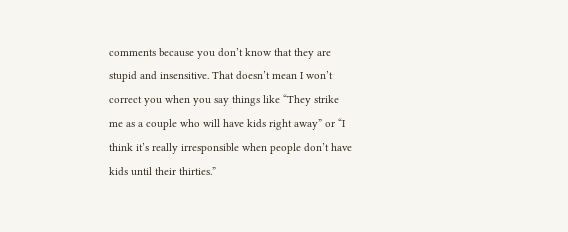comments because you don’t know that they are stupid and insensitive. That doesn’t mean I won’t correct you when you say things like “They strike me as a couple who will have kids right away” or “I think it’s really irresponsible when people don’t have kids until their thirties.”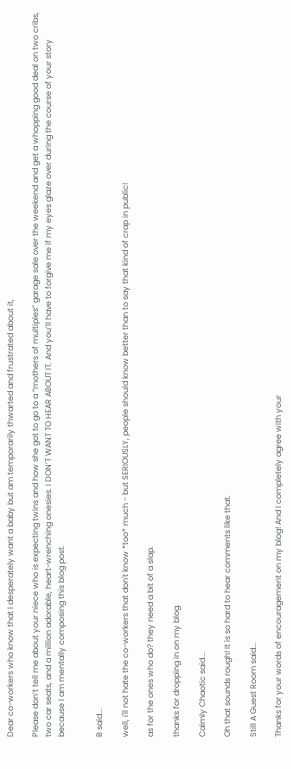Dear co-workers who know that I desperately want a baby but am temporarily thwarted and frustrated about it,

Please don’t tell me about your niece who is expecting twins and how she got to go to a “mothers of multiples” garage sale over the weekend and get a whopping good deal on two cribs, two car seats, and a million adorable, heart-wrenching onesies. I DON’T WANT TO HEAR ABOUT IT. And you’ll have to forgive me if my eyes glaze over during the course of your story because I am mentally composing this blog post.


B said...

well, i'll not hate the co-workers that don't know *too* much - but SERIOUSLY, people should know better than to say that kind of crap in public!

as for the ones who do? they need a bit of a slap.

thanks for dropping in on my blog.

Calmly Chaotic said...

Oh that sounds rough! It is so hard to hear comments like that.

Still A Guest Room said...

Thanks for your words of encouragement on my blog! And I completely agree with your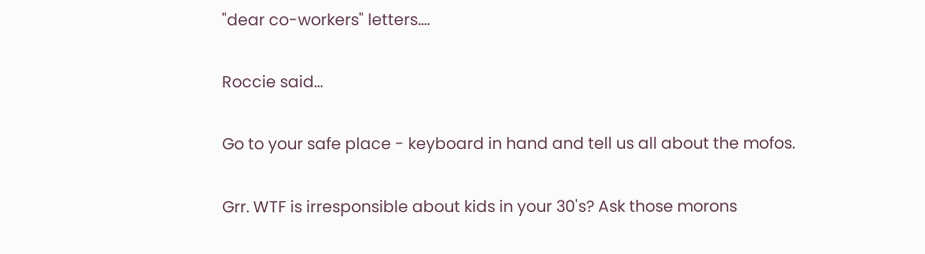"dear co-workers" letters....

Roccie said...

Go to your safe place - keyboard in hand and tell us all about the mofos.

Grr. WTF is irresponsible about kids in your 30's? Ask those morons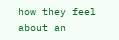how they feel about an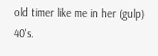old timer like me in her (gulp) 40's.